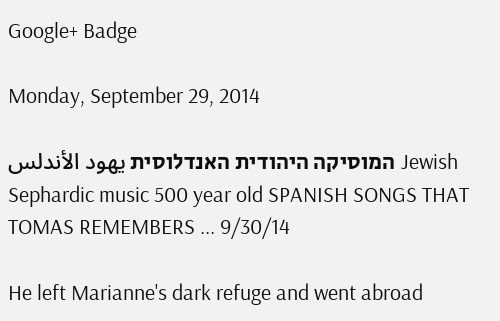Google+ Badge

Monday, September 29, 2014

המוסיקה היהודית האנדלוסית يهود الأندلس Jewish Sephardic music 500 year old SPANISH SONGS THAT TOMAS REMEMBERS ... 9/30/14

He left Marianne's dark refuge and went abroad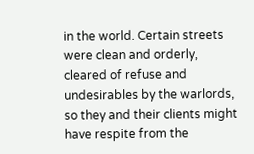in the world. Certain streets were clean and orderly, cleared of refuse and undesirables by the warlords, so they and their clients might have respite from the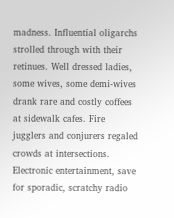madness. Influential oligarchs strolled through with their retinues. Well dressed ladies, some wives, some demi-wives drank rare and costly coffees at sidewalk cafes. Fire jugglers and conjurers regaled crowds at intersections. Electronic entertainment, save for sporadic, scratchy radio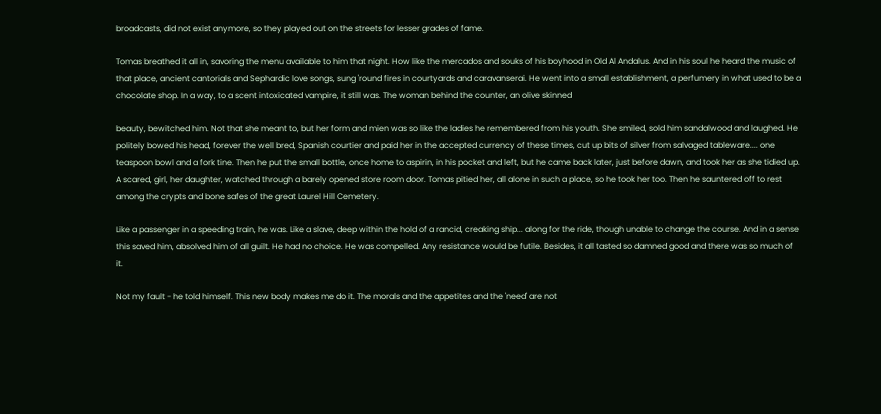broadcasts, did not exist anymore, so they played out on the streets for lesser grades of fame.

Tomas breathed it all in, savoring the menu available to him that night. How like the mercados and souks of his boyhood in Old Al Andalus. And in his soul he heard the music of that place, ancient cantorials and Sephardic love songs, sung 'round fires in courtyards and caravanserai. He went into a small establishment, a perfumery in what used to be a chocolate shop. In a way, to a scent intoxicated vampire, it still was. The woman behind the counter, an olive skinned

beauty, bewitched him. Not that she meant to, but her form and mien was so like the ladies he remembered from his youth. She smiled, sold him sandalwood and laughed. He politely bowed his head, forever the well bred, Spanish courtier and paid her in the accepted currency of these times, cut up bits of silver from salvaged tableware.... one teaspoon bowl and a fork tine. Then he put the small bottle, once home to aspirin, in his pocket and left, but he came back later, just before dawn, and took her as she tidied up. A scared, girl, her daughter, watched through a barely opened store room door. Tomas pitied her, all alone in such a place, so he took her too. Then he sauntered off to rest among the crypts and bone safes of the great Laurel Hill Cemetery.

Like a passenger in a speeding train, he was. Like a slave, deep within the hold of a rancid, creaking ship... along for the ride, though unable to change the course. And in a sense this saved him, absolved him of all guilt. He had no choice. He was compelled. Any resistance would be futile. Besides, it all tasted so damned good and there was so much of it.

Not my fault - he told himself. This new body makes me do it. The morals and the appetites and the 'need' are not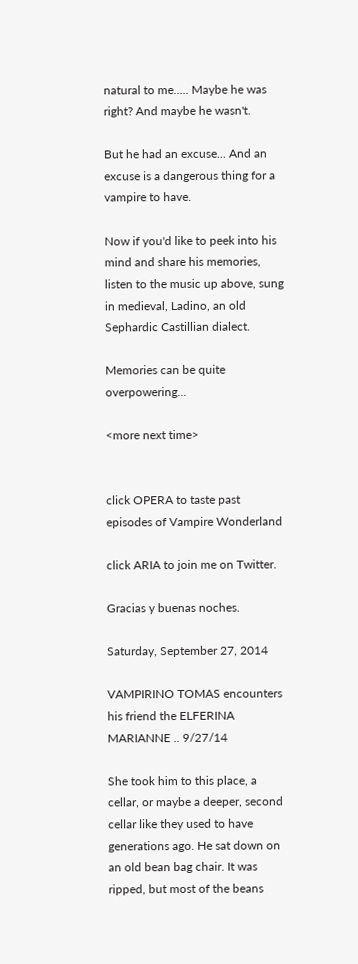natural to me..... Maybe he was right? And maybe he wasn't.

But he had an excuse... And an excuse is a dangerous thing for a vampire to have.

Now if you'd like to peek into his mind and share his memories, listen to the music up above, sung in medieval, Ladino, an old Sephardic Castillian dialect.

Memories can be quite overpowering...

<more next time>


click OPERA to taste past episodes of Vampire Wonderland

click ARIA to join me on Twitter.

Gracias y buenas noches.

Saturday, September 27, 2014

VAMPIRINO TOMAS encounters his friend the ELFERINA MARIANNE .. 9/27/14

She took him to this place, a cellar, or maybe a deeper, second cellar like they used to have generations ago. He sat down on an old bean bag chair. It was ripped, but most of the beans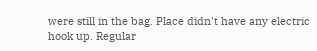were still in the bag. Place didn't have any electric hook up. Regular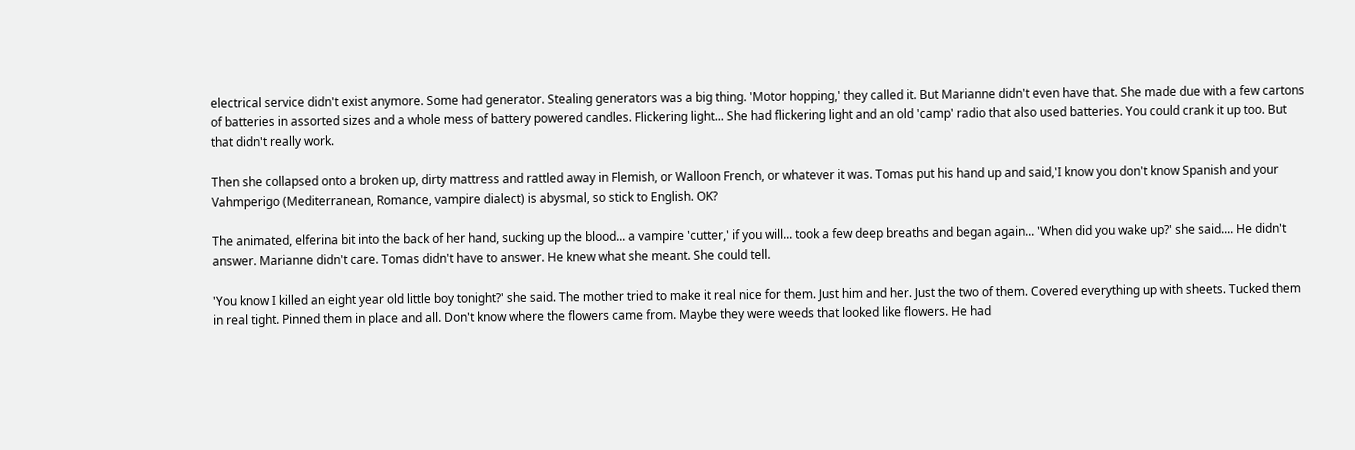electrical service didn't exist anymore. Some had generator. Stealing generators was a big thing. 'Motor hopping,' they called it. But Marianne didn't even have that. She made due with a few cartons of batteries in assorted sizes and a whole mess of battery powered candles. Flickering light... She had flickering light and an old 'camp' radio that also used batteries. You could crank it up too. But that didn't really work.

Then she collapsed onto a broken up, dirty mattress and rattled away in Flemish, or Walloon French, or whatever it was. Tomas put his hand up and said,'I know you don't know Spanish and your Vahmperigo (Mediterranean, Romance, vampire dialect) is abysmal, so stick to English. OK?

The animated, elferina bit into the back of her hand, sucking up the blood... a vampire 'cutter,' if you will... took a few deep breaths and began again... 'When did you wake up?' she said.... He didn't answer. Marianne didn't care. Tomas didn't have to answer. He knew what she meant. She could tell.

'You know I killed an eight year old little boy tonight?' she said. The mother tried to make it real nice for them. Just him and her. Just the two of them. Covered everything up with sheets. Tucked them in real tight. Pinned them in place and all. Don't know where the flowers came from. Maybe they were weeds that looked like flowers. He had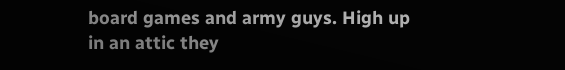board games and army guys. High up in an attic they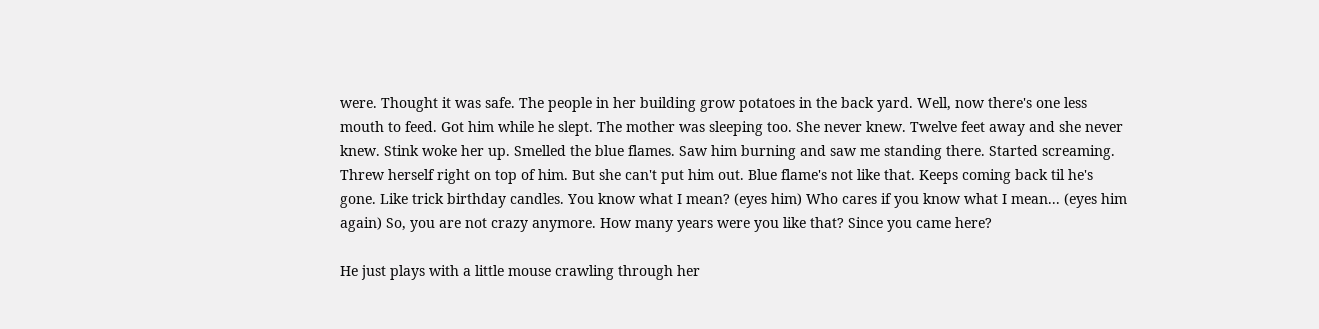were. Thought it was safe. The people in her building grow potatoes in the back yard. Well, now there's one less mouth to feed. Got him while he slept. The mother was sleeping too. She never knew. Twelve feet away and she never knew. Stink woke her up. Smelled the blue flames. Saw him burning and saw me standing there. Started screaming. Threw herself right on top of him. But she can't put him out. Blue flame's not like that. Keeps coming back til he's gone. Like trick birthday candles. You know what I mean? (eyes him) Who cares if you know what I mean... (eyes him again) So, you are not crazy anymore. How many years were you like that? Since you came here?

He just plays with a little mouse crawling through her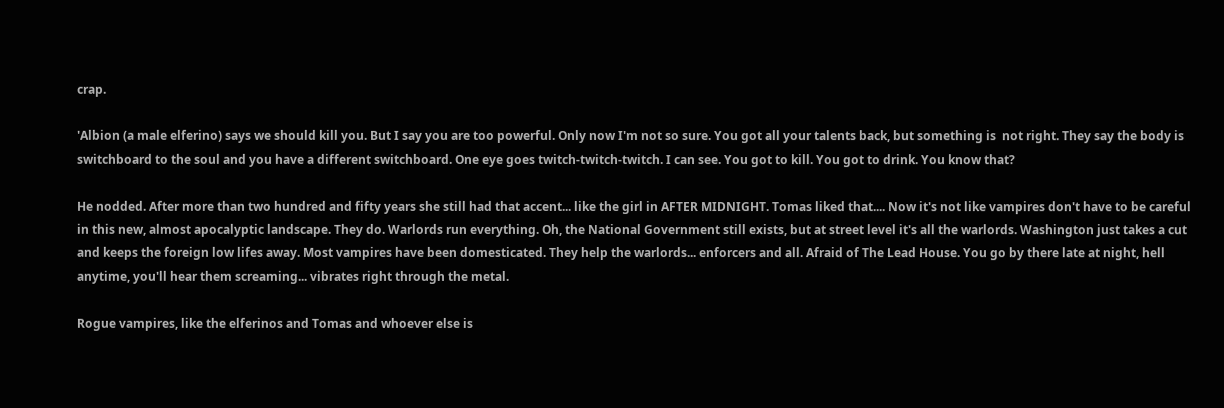crap.

'Albion (a male elferino) says we should kill you. But I say you are too powerful. Only now I'm not so sure. You got all your talents back, but something is  not right. They say the body is switchboard to the soul and you have a different switchboard. One eye goes twitch-twitch-twitch. I can see. You got to kill. You got to drink. You know that?

He nodded. After more than two hundred and fifty years she still had that accent... like the girl in AFTER MIDNIGHT. Tomas liked that.... Now it's not like vampires don't have to be careful in this new, almost apocalyptic landscape. They do. Warlords run everything. Oh, the National Government still exists, but at street level it's all the warlords. Washington just takes a cut and keeps the foreign low lifes away. Most vampires have been domesticated. They help the warlords... enforcers and all. Afraid of The Lead House. You go by there late at night, hell anytime, you'll hear them screaming... vibrates right through the metal.

Rogue vampires, like the elferinos and Tomas and whoever else is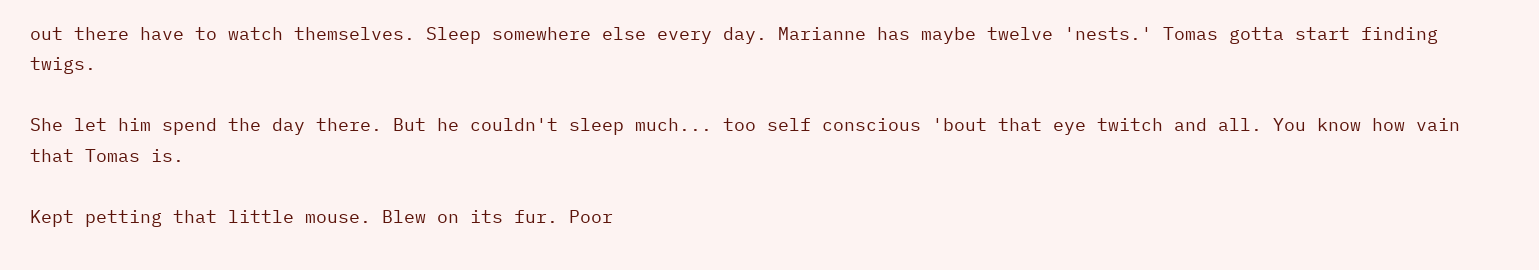out there have to watch themselves. Sleep somewhere else every day. Marianne has maybe twelve 'nests.' Tomas gotta start finding twigs.

She let him spend the day there. But he couldn't sleep much... too self conscious 'bout that eye twitch and all. You know how vain that Tomas is.

Kept petting that little mouse. Blew on its fur. Poor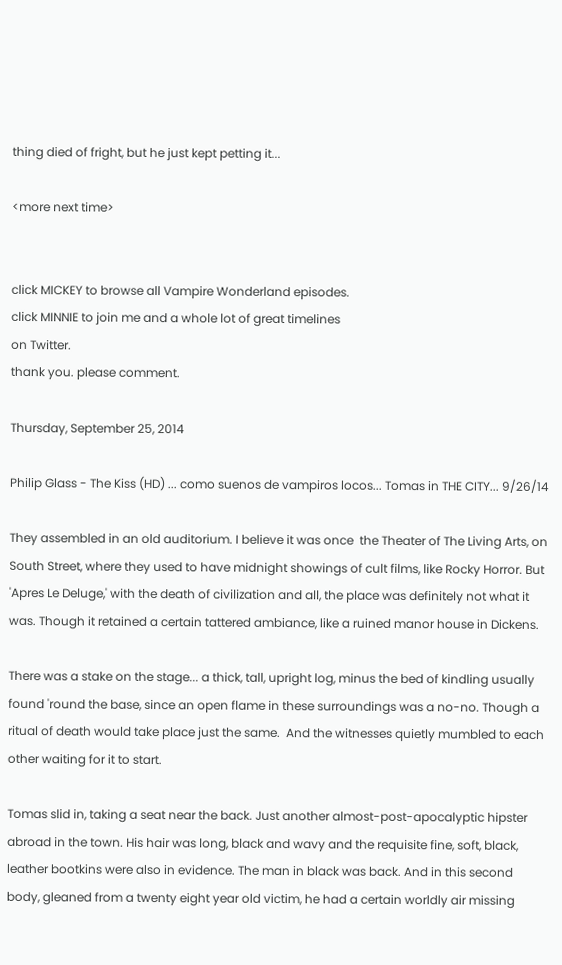thing died of fright, but he just kept petting it...

<more next time>


click MICKEY to browse all Vampire Wonderland episodes.
click MINNIE to join me and a whole lot of great timelines
on Twitter.
thank you. please comment.

Thursday, September 25, 2014

Philip Glass - The Kiss (HD) ... como suenos de vampiros locos... Tomas in THE CITY... 9/26/14

They assembled in an old auditorium. I believe it was once  the Theater of The Living Arts, on South Street, where they used to have midnight showings of cult films, like Rocky Horror. But 'Apres Le Deluge,' with the death of civilization and all, the place was definitely not what it was. Though it retained a certain tattered ambiance, like a ruined manor house in Dickens.

There was a stake on the stage... a thick, tall, upright log, minus the bed of kindling usually found 'round the base, since an open flame in these surroundings was a no-no. Though a ritual of death would take place just the same.  And the witnesses quietly mumbled to each other waiting for it to start.

Tomas slid in, taking a seat near the back. Just another almost-post-apocalyptic hipster abroad in the town. His hair was long, black and wavy and the requisite fine, soft, black, leather bootkins were also in evidence. The man in black was back. And in this second body, gleaned from a twenty eight year old victim, he had a certain worldly air missing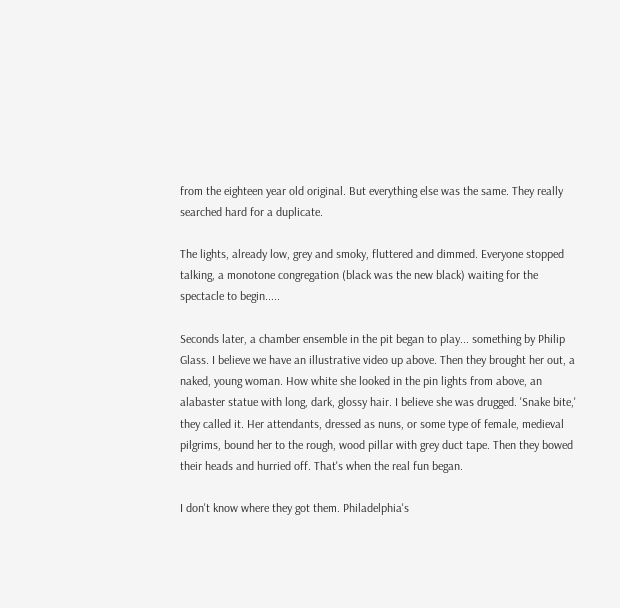from the eighteen year old original. But everything else was the same. They really searched hard for a duplicate.

The lights, already low, grey and smoky, fluttered and dimmed. Everyone stopped talking, a monotone congregation (black was the new black) waiting for the spectacle to begin.....

Seconds later, a chamber ensemble in the pit began to play... something by Philip Glass. I believe we have an illustrative video up above. Then they brought her out, a naked, young woman. How white she looked in the pin lights from above, an alabaster statue with long, dark, glossy hair. I believe she was drugged. 'Snake bite,' they called it. Her attendants, dressed as nuns, or some type of female, medieval pilgrims, bound her to the rough, wood pillar with grey duct tape. Then they bowed their heads and hurried off. That's when the real fun began.

I don't know where they got them. Philadelphia's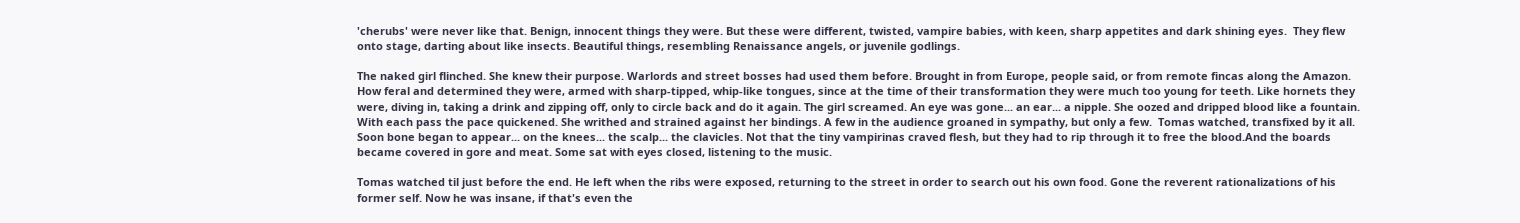'cherubs' were never like that. Benign, innocent things they were. But these were different, twisted, vampire babies, with keen, sharp appetites and dark shining eyes.  They flew onto stage, darting about like insects. Beautiful things, resembling Renaissance angels, or juvenile godlings.

The naked girl flinched. She knew their purpose. Warlords and street bosses had used them before. Brought in from Europe, people said, or from remote fincas along the Amazon. How feral and determined they were, armed with sharp-tipped, whip-like tongues, since at the time of their transformation they were much too young for teeth. Like hornets they were, diving in, taking a drink and zipping off, only to circle back and do it again. The girl screamed. An eye was gone... an ear... a nipple. She oozed and dripped blood like a fountain. With each pass the pace quickened. She writhed and strained against her bindings. A few in the audience groaned in sympathy, but only a few.  Tomas watched, transfixed by it all. Soon bone began to appear... on the knees... the scalp... the clavicles. Not that the tiny vampirinas craved flesh, but they had to rip through it to free the blood.And the boards became covered in gore and meat. Some sat with eyes closed, listening to the music.

Tomas watched til just before the end. He left when the ribs were exposed, returning to the street in order to search out his own food. Gone the reverent rationalizations of his former self. Now he was insane, if that's even the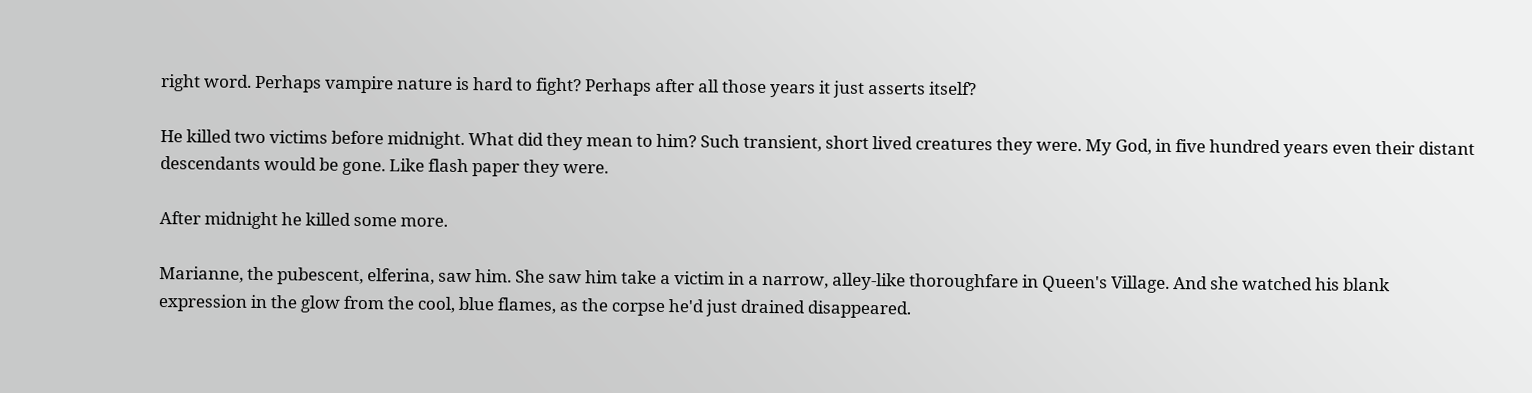right word. Perhaps vampire nature is hard to fight? Perhaps after all those years it just asserts itself?

He killed two victims before midnight. What did they mean to him? Such transient, short lived creatures they were. My God, in five hundred years even their distant descendants would be gone. Like flash paper they were.

After midnight he killed some more.

Marianne, the pubescent, elferina, saw him. She saw him take a victim in a narrow, alley-like thoroughfare in Queen's Village. And she watched his blank expression in the glow from the cool, blue flames, as the corpse he'd just drained disappeared.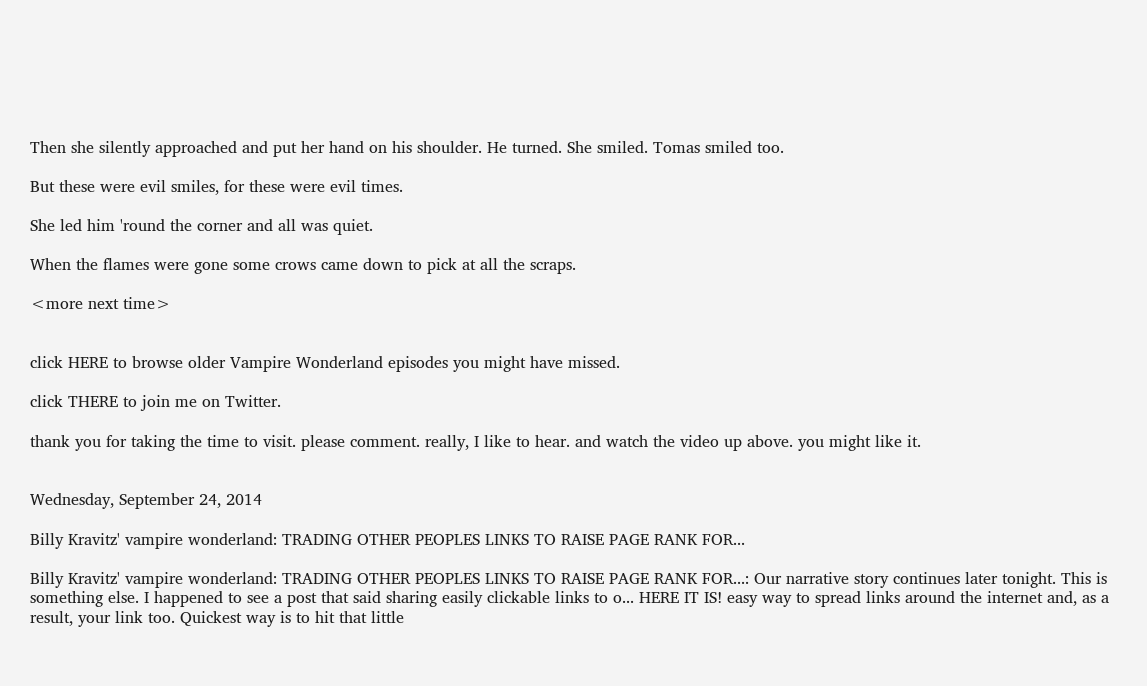Then she silently approached and put her hand on his shoulder. He turned. She smiled. Tomas smiled too.

But these were evil smiles, for these were evil times.

She led him 'round the corner and all was quiet.

When the flames were gone some crows came down to pick at all the scraps.

<more next time>


click HERE to browse older Vampire Wonderland episodes you might have missed.

click THERE to join me on Twitter.

thank you for taking the time to visit. please comment. really, I like to hear. and watch the video up above. you might like it.


Wednesday, September 24, 2014

Billy Kravitz' vampire wonderland: TRADING OTHER PEOPLES LINKS TO RAISE PAGE RANK FOR...

Billy Kravitz' vampire wonderland: TRADING OTHER PEOPLES LINKS TO RAISE PAGE RANK FOR...: Our narrative story continues later tonight. This is something else. I happened to see a post that said sharing easily clickable links to o... HERE IT IS! easy way to spread links around the internet and, as a result, your link too. Quickest way is to hit that little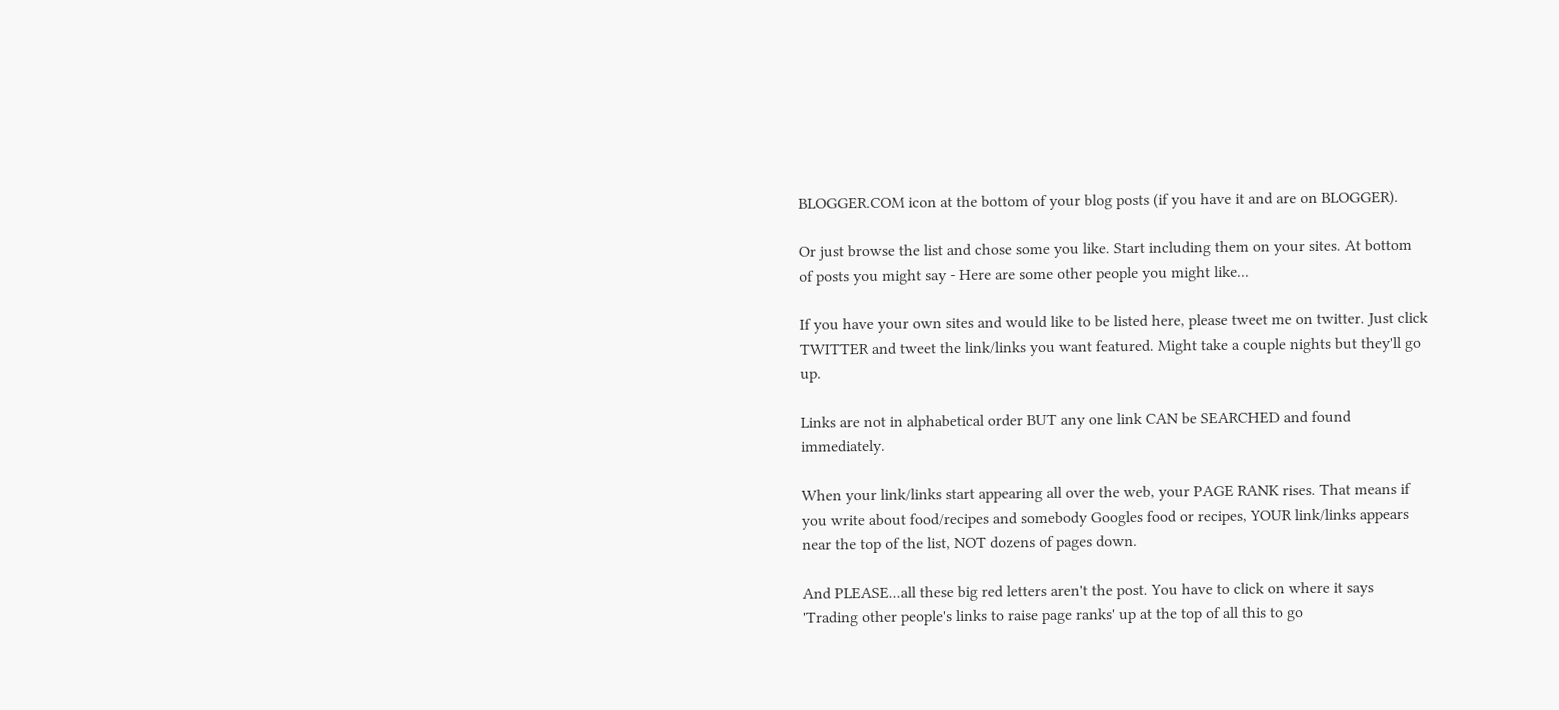BLOGGER.COM icon at the bottom of your blog posts (if you have it and are on BLOGGER).

Or just browse the list and chose some you like. Start including them on your sites. At bottom of posts you might say - Here are some other people you might like...

If you have your own sites and would like to be listed here, please tweet me on twitter. Just click TWITTER and tweet the link/links you want featured. Might take a couple nights but they'll go up.

Links are not in alphabetical order BUT any one link CAN be SEARCHED and found immediately.

When your link/links start appearing all over the web, your PAGE RANK rises. That means if you write about food/recipes and somebody Googles food or recipes, YOUR link/links appears near the top of the list, NOT dozens of pages down.

And PLEASE...all these big red letters aren't the post. You have to click on where it says 'Trading other people's links to raise page ranks' up at the top of all this to go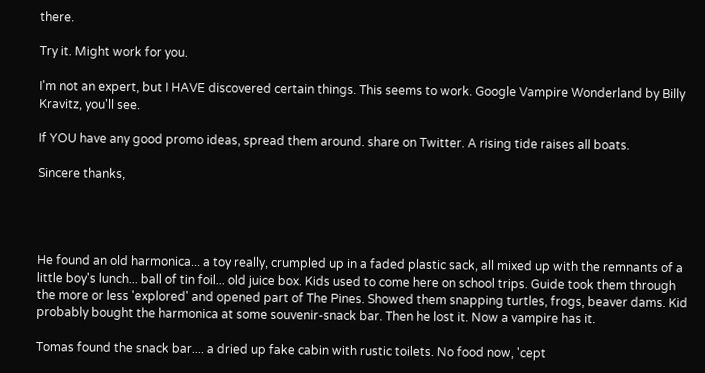there.

Try it. Might work for you.

I'm not an expert, but I HAVE discovered certain things. This seems to work. Google Vampire Wonderland by Billy Kravitz, you'll see.

If YOU have any good promo ideas, spread them around. share on Twitter. A rising tide raises all boats.

Sincere thanks,




He found an old harmonica... a toy really, crumpled up in a faded plastic sack, all mixed up with the remnants of a little boy's lunch... ball of tin foil... old juice box. Kids used to come here on school trips. Guide took them through the more or less 'explored' and opened part of The Pines. Showed them snapping turtles, frogs, beaver dams. Kid probably bought the harmonica at some souvenir-snack bar. Then he lost it. Now a vampire has it.

Tomas found the snack bar.... a dried up fake cabin with rustic toilets. No food now, 'cept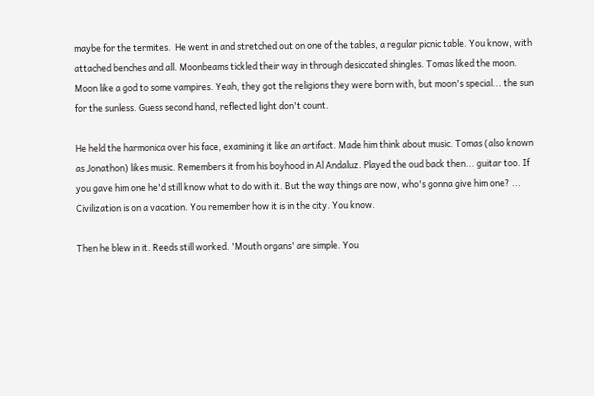maybe for the termites.  He went in and stretched out on one of the tables, a regular picnic table. You know, with attached benches and all. Moonbeams tickled their way in through desiccated shingles. Tomas liked the moon. Moon like a god to some vampires. Yeah, they got the religions they were born with, but moon's special... the sun for the sunless. Guess second hand, reflected light don't count.

He held the harmonica over his face, examining it like an artifact. Made him think about music. Tomas (also known as Jonathon) likes music. Remembers it from his boyhood in Al Andaluz. Played the oud back then... guitar too. If you gave him one he'd still know what to do with it. But the way things are now, who's gonna give him one? ... Civilization is on a vacation. You remember how it is in the city. You know.

Then he blew in it. Reeds still worked. 'Mouth organs' are simple. You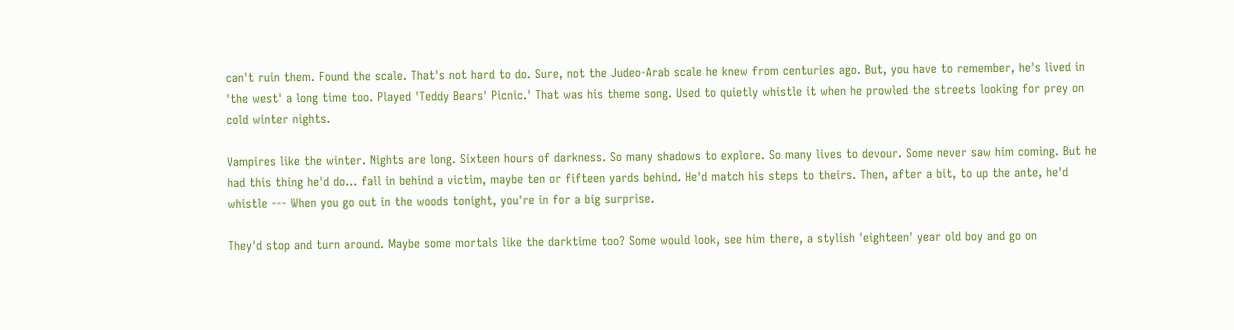can't ruin them. Found the scale. That's not hard to do. Sure, not the Judeo-Arab scale he knew from centuries ago. But, you have to remember, he's lived in 'the west' a long time too. Played 'Teddy Bears' Picnic.' That was his theme song. Used to quietly whistle it when he prowled the streets looking for prey on cold winter nights.

Vampires like the winter. Nights are long. Sixteen hours of darkness. So many shadows to explore. So many lives to devour. Some never saw him coming. But he had this thing he'd do... fall in behind a victim, maybe ten or fifteen yards behind. He'd match his steps to theirs. Then, after a bit, to up the ante, he'd whistle --- When you go out in the woods tonight, you're in for a big surprise.

They'd stop and turn around. Maybe some mortals like the darktime too? Some would look, see him there, a stylish 'eighteen' year old boy and go on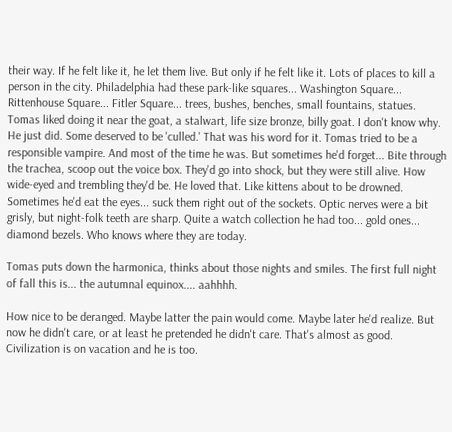their way. If he felt like it, he let them live. But only if he felt like it. Lots of places to kill a person in the city. Philadelphia had these park-like squares... Washington Square... Rittenhouse Square... Fitler Square... trees, bushes, benches, small fountains, statues.  Tomas liked doing it near the goat, a stalwart, life size bronze, billy goat. I don't know why. He just did. Some deserved to be 'culled.' That was his word for it. Tomas tried to be a responsible vampire. And most of the time he was. But sometimes he'd forget... Bite through the trachea, scoop out the voice box. They'd go into shock, but they were still alive. How wide-eyed and trembling they'd be. He loved that. Like kittens about to be drowned. Sometimes he'd eat the eyes... suck them right out of the sockets. Optic nerves were a bit grisly, but night-folk teeth are sharp. Quite a watch collection he had too... gold ones... diamond bezels. Who knows where they are today.

Tomas puts down the harmonica, thinks about those nights and smiles. The first full night of fall this is... the autumnal equinox.... aahhhh.

How nice to be deranged. Maybe latter the pain would come. Maybe later he'd realize. But now he didn't care, or at least he pretended he didn't care. That's almost as good. Civilization is on vacation and he is too.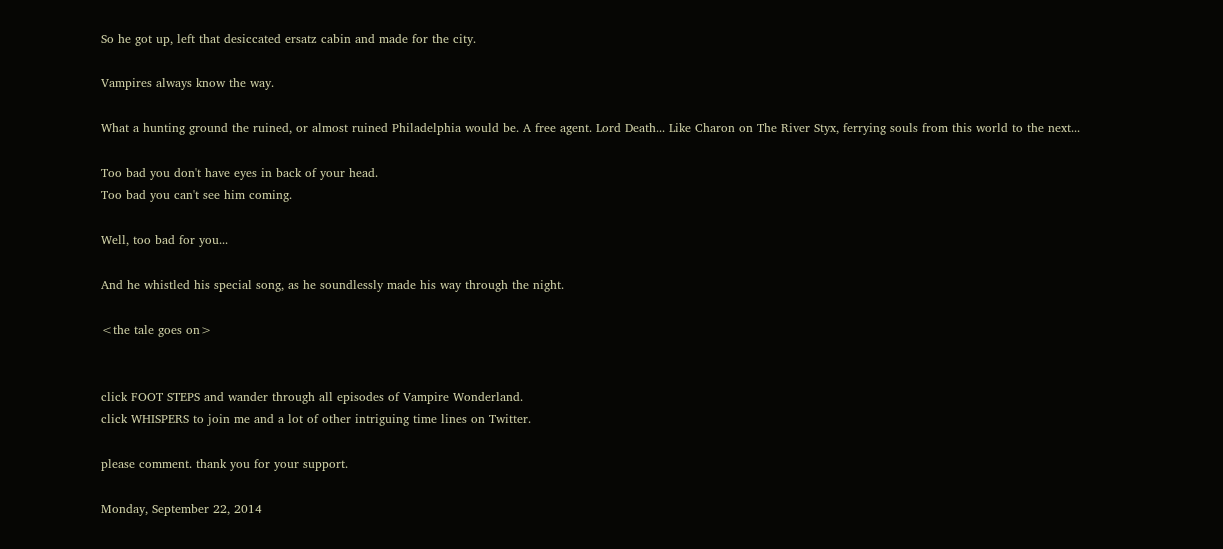So he got up, left that desiccated ersatz cabin and made for the city.

Vampires always know the way.

What a hunting ground the ruined, or almost ruined Philadelphia would be. A free agent. Lord Death... Like Charon on The River Styx, ferrying souls from this world to the next...

Too bad you don't have eyes in back of your head.
Too bad you can't see him coming.

Well, too bad for you...

And he whistled his special song, as he soundlessly made his way through the night.

<the tale goes on>


click FOOT STEPS and wander through all episodes of Vampire Wonderland.
click WHISPERS to join me and a lot of other intriguing time lines on Twitter.

please comment. thank you for your support.

Monday, September 22, 2014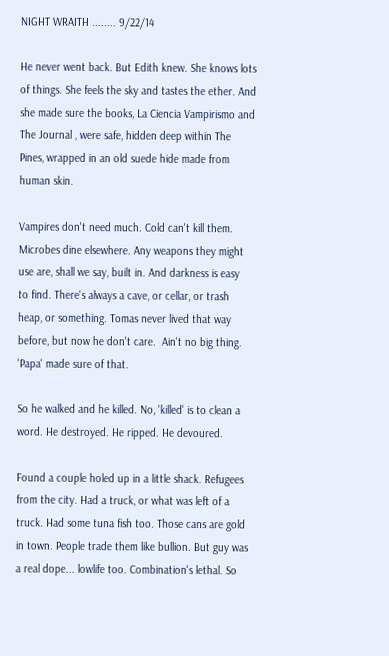NIGHT WRAITH ........ 9/22/14

He never went back. But Edith knew. She knows lots of things. She feels the sky and tastes the ether. And she made sure the books, La Ciencia Vampirismo and The Journal , were safe, hidden deep within The Pines, wrapped in an old suede hide made from human skin.

Vampires don't need much. Cold can't kill them. Microbes dine elsewhere. Any weapons they might use are, shall we say, built in. And darkness is easy  to find. There's always a cave, or cellar, or trash heap, or something. Tomas never lived that way before, but now he don't care.  Ain't no big thing.  'Papa' made sure of that.

So he walked and he killed. No, 'killed' is to clean a word. He destroyed. He ripped. He devoured.

Found a couple holed up in a little shack. Refugees from the city. Had a truck, or what was left of a truck. Had some tuna fish too. Those cans are gold in town. People trade them like bullion. But guy was a real dope... lowlife too. Combination's lethal. So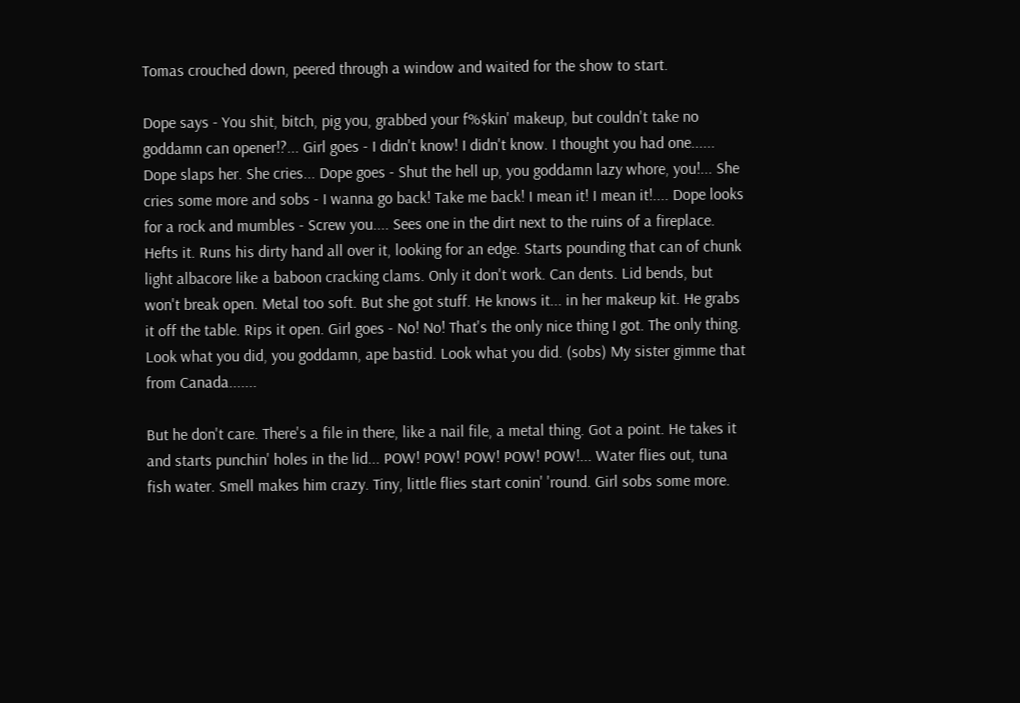Tomas crouched down, peered through a window and waited for the show to start.

Dope says - You shit, bitch, pig you, grabbed your f%$kin' makeup, but couldn't take no goddamn can opener!?... Girl goes - I didn't know! I didn't know. I thought you had one...... Dope slaps her. She cries... Dope goes - Shut the hell up, you goddamn lazy whore, you!... She cries some more and sobs - I wanna go back! Take me back! I mean it! I mean it!.... Dope looks for a rock and mumbles - Screw you.... Sees one in the dirt next to the ruins of a fireplace. Hefts it. Runs his dirty hand all over it, looking for an edge. Starts pounding that can of chunk light albacore like a baboon cracking clams. Only it don't work. Can dents. Lid bends, but won't break open. Metal too soft. But she got stuff. He knows it... in her makeup kit. He grabs it off the table. Rips it open. Girl goes - No! No! That's the only nice thing I got. The only thing. Look what you did, you goddamn, ape bastid. Look what you did. (sobs) My sister gimme that from Canada.......

But he don't care. There's a file in there, like a nail file, a metal thing. Got a point. He takes it  and starts punchin' holes in the lid... POW! POW! POW! POW! POW!... Water flies out, tuna fish water. Smell makes him crazy. Tiny, little flies start conin' 'round. Girl sobs some more.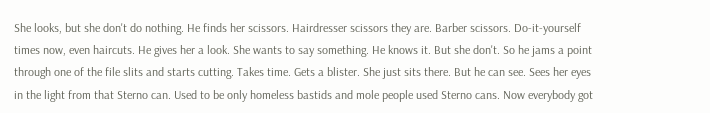She looks, but she don't do nothing. He finds her scissors. Hairdresser scissors they are. Barber scissors. Do-it-yourself times now, even haircuts. He gives her a look. She wants to say something. He knows it. But she don't. So he jams a point through one of the file slits and starts cutting. Takes time. Gets a blister. She just sits there. But he can see. Sees her eyes in the light from that Sterno can. Used to be only homeless bastids and mole people used Sterno cans. Now everybody got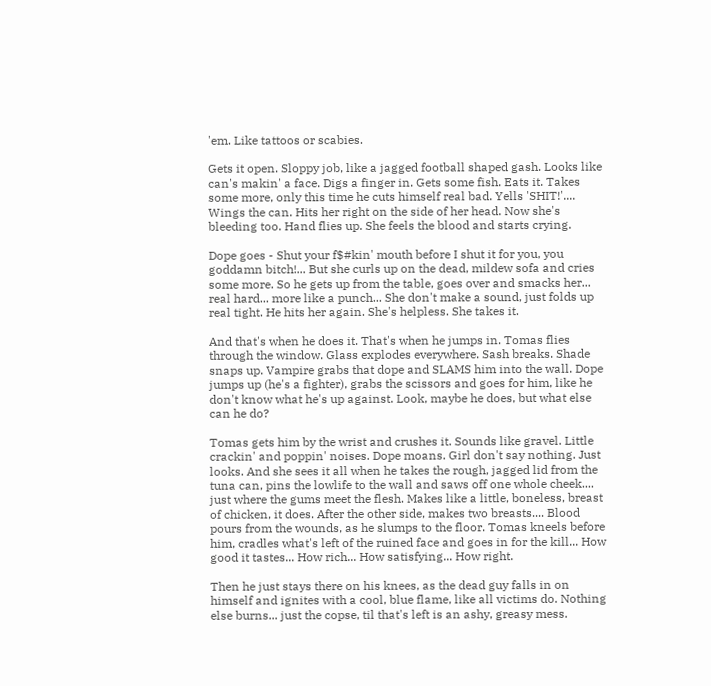'em. Like tattoos or scabies.

Gets it open. Sloppy job, like a jagged football shaped gash. Looks like can's makin' a face. Digs a finger in. Gets some fish. Eats it. Takes some more, only this time he cuts himself real bad. Yells 'SHIT!'.... Wings the can. Hits her right on the side of her head. Now she's bleeding too. Hand flies up. She feels the blood and starts crying.

Dope goes - Shut your f$#kin' mouth before I shut it for you, you goddamn bitch!... But she curls up on the dead, mildew sofa and cries some more. So he gets up from the table, goes over and smacks her... real hard... more like a punch... She don't make a sound, just folds up real tight. He hits her again. She's helpless. She takes it.

And that's when he does it. That's when he jumps in. Tomas flies through the window. Glass explodes everywhere. Sash breaks. Shade snaps up. Vampire grabs that dope and SLAMS him into the wall. Dope jumps up (he's a fighter), grabs the scissors and goes for him, like he don't know what he's up against. Look, maybe he does, but what else can he do?

Tomas gets him by the wrist and crushes it. Sounds like gravel. Little crackin' and poppin' noises. Dope moans. Girl don't say nothing. Just looks. And she sees it all when he takes the rough, jagged lid from the tuna can, pins the lowlife to the wall and saws off one whole cheek.... just where the gums meet the flesh. Makes like a little, boneless, breast of chicken, it does. After the other side, makes two breasts.... Blood pours from the wounds, as he slumps to the floor. Tomas kneels before him, cradles what's left of the ruined face and goes in for the kill... How good it tastes... How rich... How satisfying... How right.

Then he just stays there on his knees, as the dead guy falls in on himself and ignites with a cool, blue flame, like all victims do. Nothing else burns... just the copse, til that's left is an ashy, greasy mess.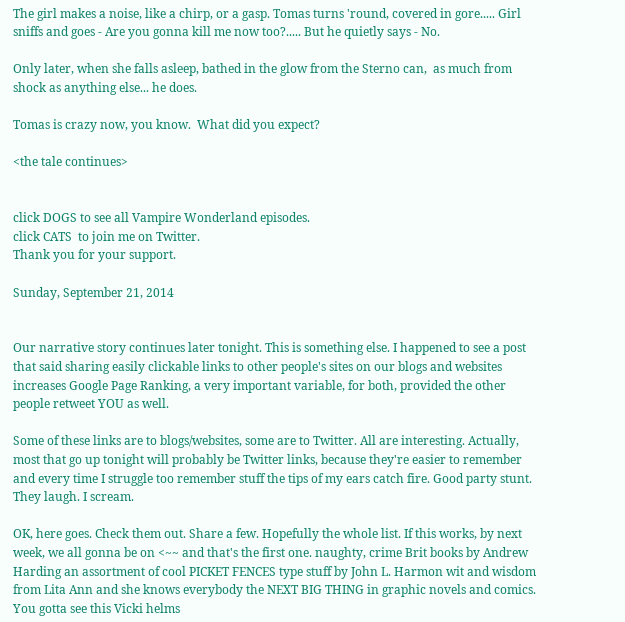The girl makes a noise, like a chirp, or a gasp. Tomas turns 'round, covered in gore..... Girl sniffs and goes - Are you gonna kill me now too?..... But he quietly says - No.

Only later, when she falls asleep, bathed in the glow from the Sterno can,  as much from shock as anything else... he does.

Tomas is crazy now, you know.  What did you expect?

<the tale continues>


click DOGS to see all Vampire Wonderland episodes.
click CATS  to join me on Twitter.
Thank you for your support.

Sunday, September 21, 2014


Our narrative story continues later tonight. This is something else. I happened to see a post that said sharing easily clickable links to other people's sites on our blogs and websites increases Google Page Ranking, a very important variable, for both, provided the other people retweet YOU as well.

Some of these links are to blogs/websites, some are to Twitter. All are interesting. Actually, most that go up tonight will probably be Twitter links, because they're easier to remember and every time I struggle too remember stuff the tips of my ears catch fire. Good party stunt. They laugh. I scream.

OK, here goes. Check them out. Share a few. Hopefully the whole list. If this works, by next week, we all gonna be on <~~ and that's the first one. naughty, crime Brit books by Andrew Harding an assortment of cool PICKET FENCES type stuff by John L. Harmon wit and wisdom from Lita Ann and she knows everybody the NEXT BIG THING in graphic novels and comics. You gotta see this Vicki helms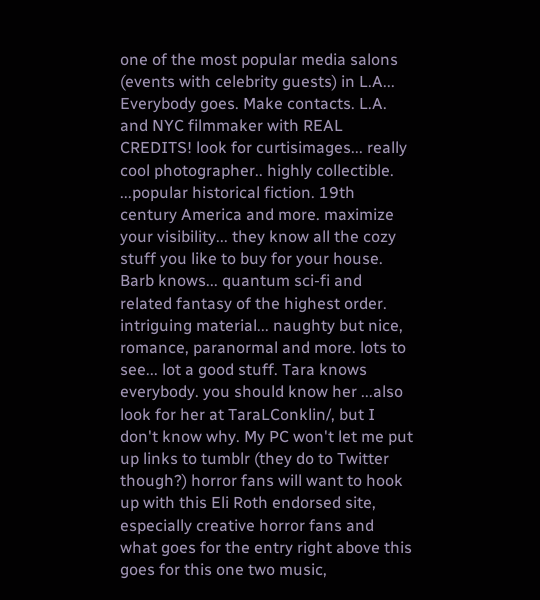one of the most popular media salons (events with celebrity guests) in L.A... Everybody goes. Make contacts. L.A. and NYC filmmaker with REAL CREDITS! look for curtisimages... really cool photographer.. highly collectible. ...popular historical fiction. 19th century America and more. maximize your visibility... they know all the cozy stuff you like to buy for your house. Barb knows... quantum sci-fi and related fantasy of the highest order. intriguing material... naughty but nice, romance, paranormal and more. lots to see... lot a good stuff. Tara knows everybody. you should know her ...also look for her at TaraLConklin/, but I don't know why. My PC won't let me put up links to tumblr (they do to Twitter though?) horror fans will want to hook up with this Eli Roth endorsed site, especially creative horror fans and what goes for the entry right above this goes for this one two music,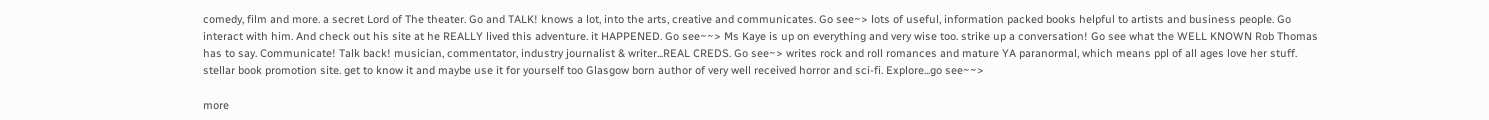comedy, film and more. a secret Lord of The theater. Go and TALK! knows a lot, into the arts, creative and communicates. Go see~> lots of useful, information packed books helpful to artists and business people. Go interact with him. And check out his site at he REALLY lived this adventure. it HAPPENED. Go see~~> Ms Kaye is up on everything and very wise too. strike up a conversation! Go see what the WELL KNOWN Rob Thomas has to say. Communicate! Talk back! musician, commentator, industry journalist & writer...REAL CREDS. Go see~> writes rock and roll romances and mature YA paranormal, which means ppl of all ages love her stuff. stellar book promotion site. get to know it and maybe use it for yourself too Glasgow born author of very well received horror and sci-fi. Explore...go see~~>

more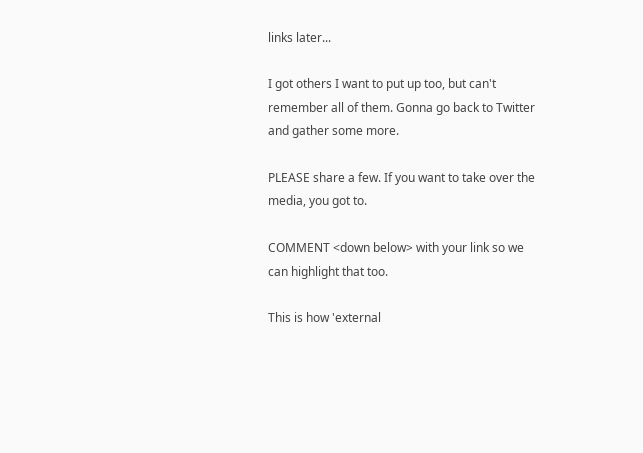links later...

I got others I want to put up too, but can't remember all of them. Gonna go back to Twitter and gather some more.

PLEASE share a few. If you want to take over the media, you got to.

COMMENT <down below> with your link so we can highlight that too.

This is how 'external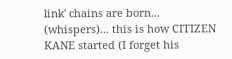link' chains are born... (whispers)... this is how CITIZEN KANE started (I forget his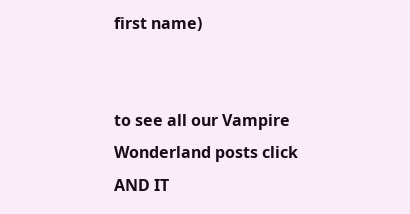first name)


to see all our Vampire Wonderland posts click AND IT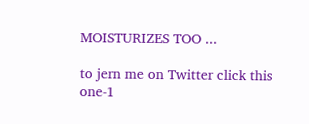MOISTURIZES TOO ...

to jern me on Twitter click this one-1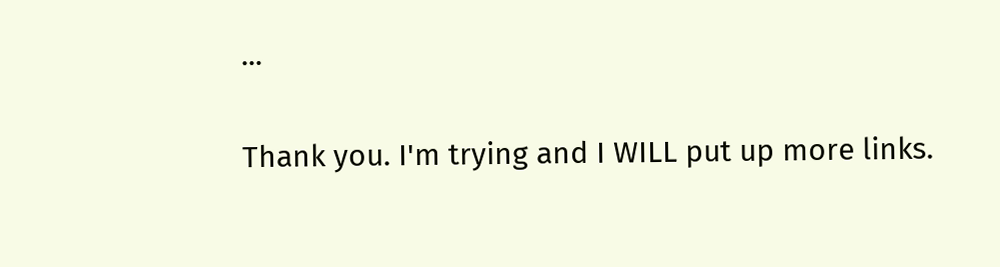...

Thank you. I'm trying and I WILL put up more links.